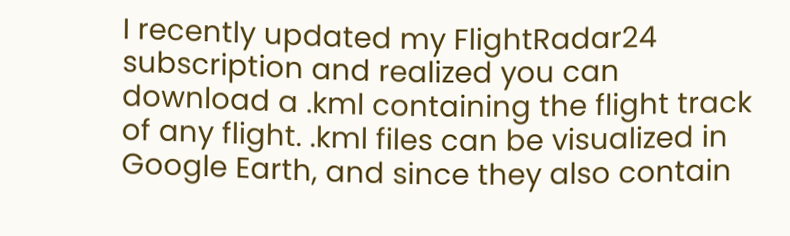I recently updated my FlightRadar24 subscription and realized you can download a .kml containing the flight track of any flight. .kml files can be visualized in Google Earth, and since they also contain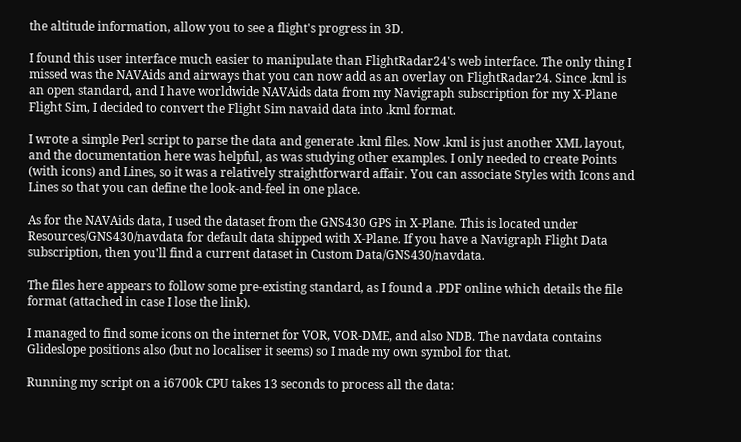the altitude information, allow you to see a flight's progress in 3D.

I found this user interface much easier to manipulate than FlightRadar24's web interface. The only thing I missed was the NAVAids and airways that you can now add as an overlay on FlightRadar24. Since .kml is an open standard, and I have worldwide NAVAids data from my Navigraph subscription for my X-Plane Flight Sim, I decided to convert the Flight Sim navaid data into .kml format.

I wrote a simple Perl script to parse the data and generate .kml files. Now .kml is just another XML layout, and the documentation here was helpful, as was studying other examples. I only needed to create Points (with icons) and Lines, so it was a relatively straightforward affair. You can associate Styles with Icons and Lines so that you can define the look-and-feel in one place.

As for the NAVAids data, I used the dataset from the GNS430 GPS in X-Plane. This is located under Resources/GNS430/navdata for default data shipped with X-Plane. If you have a Navigraph Flight Data subscription, then you'll find a current dataset in Custom Data/GNS430/navdata.

The files here appears to follow some pre-existing standard, as I found a .PDF online which details the file format (attached in case I lose the link).

I managed to find some icons on the internet for VOR, VOR-DME, and also NDB. The navdata contains Glideslope positions also (but no localiser it seems) so I made my own symbol for that.

Running my script on a i6700k CPU takes 13 seconds to process all the data: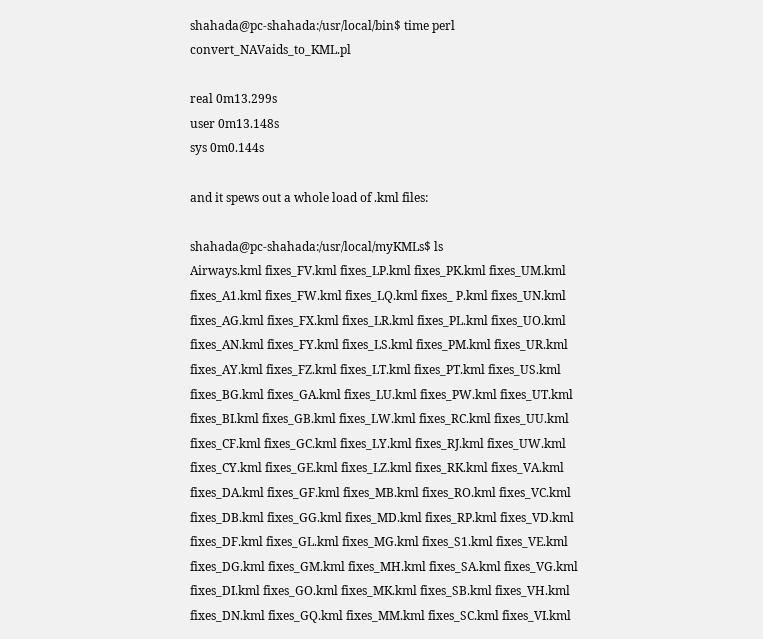shahada@pc-shahada:/usr/local/bin$ time perl convert_NAVaids_to_KML.pl

real 0m13.299s
user 0m13.148s
sys 0m0.144s

and it spews out a whole load of .kml files:

shahada@pc-shahada:/usr/local/myKMLs$ ls
Airways.kml fixes_FV.kml fixes_LP.kml fixes_PK.kml fixes_UM.kml
fixes_A1.kml fixes_FW.kml fixes_LQ.kml fixes_ P.kml fixes_UN.kml
fixes_AG.kml fixes_FX.kml fixes_LR.kml fixes_PL.kml fixes_UO.kml
fixes_AN.kml fixes_FY.kml fixes_LS.kml fixes_PM.kml fixes_UR.kml
fixes_AY.kml fixes_FZ.kml fixes_LT.kml fixes_PT.kml fixes_US.kml
fixes_BG.kml fixes_GA.kml fixes_LU.kml fixes_PW.kml fixes_UT.kml
fixes_BI.kml fixes_GB.kml fixes_LW.kml fixes_RC.kml fixes_UU.kml
fixes_CF.kml fixes_GC.kml fixes_LY.kml fixes_RJ.kml fixes_UW.kml
fixes_CY.kml fixes_GE.kml fixes_LZ.kml fixes_RK.kml fixes_VA.kml
fixes_DA.kml fixes_GF.kml fixes_MB.kml fixes_RO.kml fixes_VC.kml
fixes_DB.kml fixes_GG.kml fixes_MD.kml fixes_RP.kml fixes_VD.kml
fixes_DF.kml fixes_GL.kml fixes_MG.kml fixes_S1.kml fixes_VE.kml
fixes_DG.kml fixes_GM.kml fixes_MH.kml fixes_SA.kml fixes_VG.kml
fixes_DI.kml fixes_GO.kml fixes_MK.kml fixes_SB.kml fixes_VH.kml
fixes_DN.kml fixes_GQ.kml fixes_MM.kml fixes_SC.kml fixes_VI.kml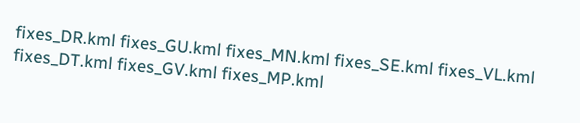fixes_DR.kml fixes_GU.kml fixes_MN.kml fixes_SE.kml fixes_VL.kml
fixes_DT.kml fixes_GV.kml fixes_MP.kml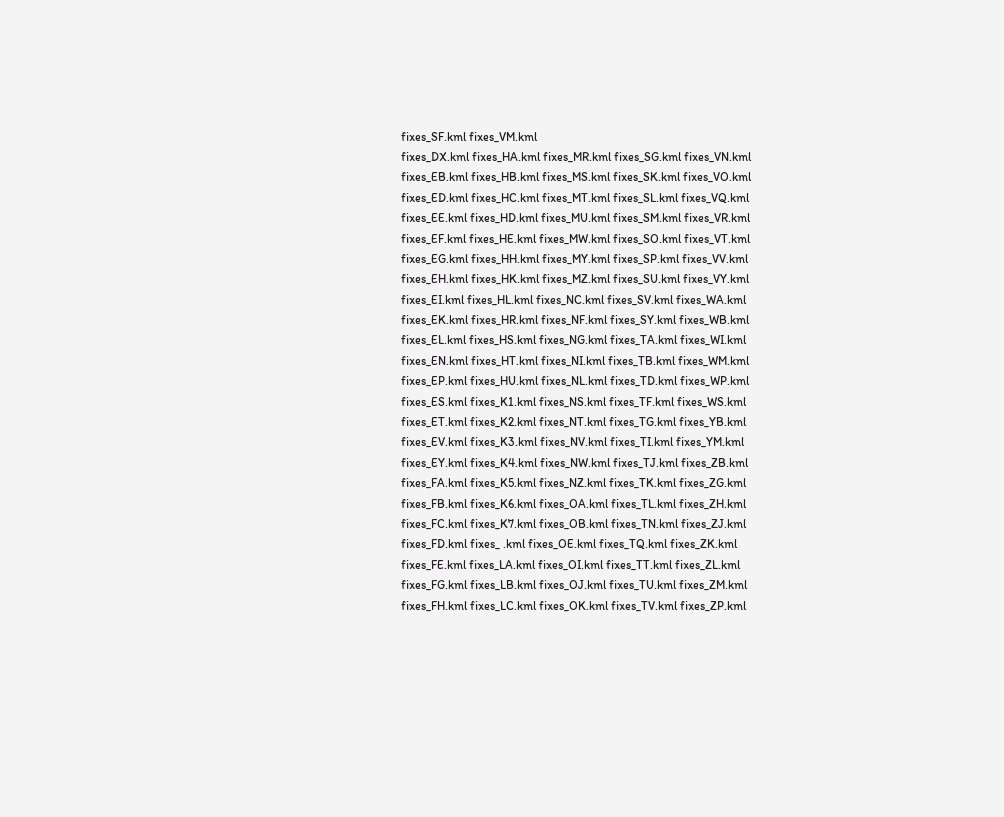fixes_SF.kml fixes_VM.kml
fixes_DX.kml fixes_HA.kml fixes_MR.kml fixes_SG.kml fixes_VN.kml
fixes_EB.kml fixes_HB.kml fixes_MS.kml fixes_SK.kml fixes_VO.kml
fixes_ED.kml fixes_HC.kml fixes_MT.kml fixes_SL.kml fixes_VQ.kml
fixes_EE.kml fixes_HD.kml fixes_MU.kml fixes_SM.kml fixes_VR.kml
fixes_EF.kml fixes_HE.kml fixes_MW.kml fixes_SO.kml fixes_VT.kml
fixes_EG.kml fixes_HH.kml fixes_MY.kml fixes_SP.kml fixes_VV.kml
fixes_EH.kml fixes_HK.kml fixes_MZ.kml fixes_SU.kml fixes_VY.kml
fixes_EI.kml fixes_HL.kml fixes_NC.kml fixes_SV.kml fixes_WA.kml
fixes_EK.kml fixes_HR.kml fixes_NF.kml fixes_SY.kml fixes_WB.kml
fixes_EL.kml fixes_HS.kml fixes_NG.kml fixes_TA.kml fixes_WI.kml
fixes_EN.kml fixes_HT.kml fixes_NI.kml fixes_TB.kml fixes_WM.kml
fixes_EP.kml fixes_HU.kml fixes_NL.kml fixes_TD.kml fixes_WP.kml
fixes_ES.kml fixes_K1.kml fixes_NS.kml fixes_TF.kml fixes_WS.kml
fixes_ET.kml fixes_K2.kml fixes_NT.kml fixes_TG.kml fixes_YB.kml
fixes_EV.kml fixes_K3.kml fixes_NV.kml fixes_TI.kml fixes_YM.kml
fixes_EY.kml fixes_K4.kml fixes_NW.kml fixes_TJ.kml fixes_ZB.kml
fixes_FA.kml fixes_K5.kml fixes_NZ.kml fixes_TK.kml fixes_ZG.kml
fixes_FB.kml fixes_K6.kml fixes_OA.kml fixes_TL.kml fixes_ZH.kml
fixes_FC.kml fixes_K7.kml fixes_OB.kml fixes_TN.kml fixes_ZJ.kml
fixes_FD.kml fixes_ .kml fixes_OE.kml fixes_TQ.kml fixes_ZK.kml
fixes_FE.kml fixes_LA.kml fixes_OI.kml fixes_TT.kml fixes_ZL.kml
fixes_FG.kml fixes_LB.kml fixes_OJ.kml fixes_TU.kml fixes_ZM.kml
fixes_FH.kml fixes_LC.kml fixes_OK.kml fixes_TV.kml fixes_ZP.kml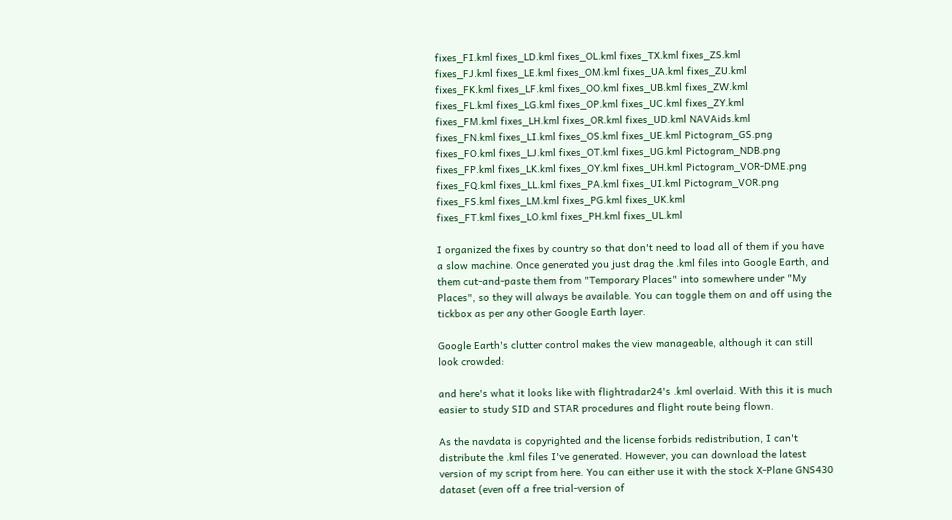fixes_FI.kml fixes_LD.kml fixes_OL.kml fixes_TX.kml fixes_ZS.kml
fixes_FJ.kml fixes_LE.kml fixes_OM.kml fixes_UA.kml fixes_ZU.kml
fixes_FK.kml fixes_LF.kml fixes_OO.kml fixes_UB.kml fixes_ZW.kml
fixes_FL.kml fixes_LG.kml fixes_OP.kml fixes_UC.kml fixes_ZY.kml
fixes_FM.kml fixes_LH.kml fixes_OR.kml fixes_UD.kml NAVAids.kml
fixes_FN.kml fixes_LI.kml fixes_OS.kml fixes_UE.kml Pictogram_GS.png
fixes_FO.kml fixes_LJ.kml fixes_OT.kml fixes_UG.kml Pictogram_NDB.png
fixes_FP.kml fixes_LK.kml fixes_OY.kml fixes_UH.kml Pictogram_VOR-DME.png
fixes_FQ.kml fixes_LL.kml fixes_PA.kml fixes_UI.kml Pictogram_VOR.png
fixes_FS.kml fixes_LM.kml fixes_PG.kml fixes_UK.kml
fixes_FT.kml fixes_LO.kml fixes_PH.kml fixes_UL.kml

I organized the fixes by country so that don't need to load all of them if you have a slow machine. Once generated you just drag the .kml files into Google Earth, and them cut-and-paste them from "Temporary Places" into somewhere under "My Places", so they will always be available. You can toggle them on and off using the tickbox as per any other Google Earth layer.

Google Earth's clutter control makes the view manageable, although it can still look crowded:

and here's what it looks like with flightradar24's .kml overlaid. With this it is much easier to study SID and STAR procedures and flight route being flown.

As the navdata is copyrighted and the license forbids redistribution, I can't distribute the .kml files I've generated. However, you can download the latest version of my script from here. You can either use it with the stock X-Plane GNS430 dataset (even off a free trial-version of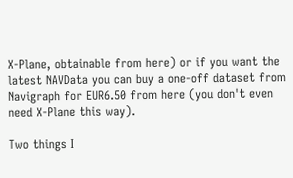X-Plane, obtainable from here) or if you want the latest NAVData you can buy a one-off dataset from Navigraph for EUR6.50 from here (you don't even need X-Plane this way).

Two things I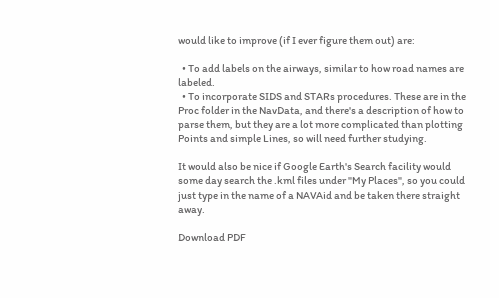would like to improve (if I ever figure them out) are:

  • To add labels on the airways, similar to how road names are labeled.
  • To incorporate SIDS and STARs procedures. These are in the Proc folder in the NavData, and there's a description of how to parse them, but they are a lot more complicated than plotting Points and simple Lines, so will need further studying.

It would also be nice if Google Earth's Search facility would some day search the .kml files under "My Places", so you could just type in the name of a NAVAid and be taken there straight away.

Download PDF